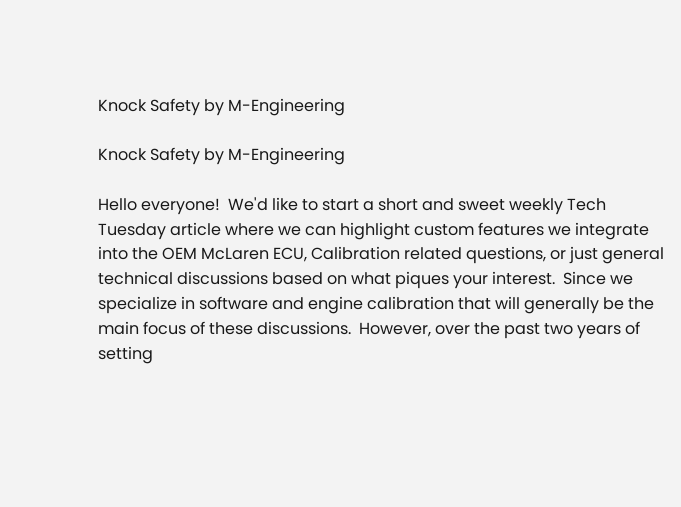Knock Safety by M-Engineering

Knock Safety by M-Engineering

Hello everyone!  We'd like to start a short and sweet weekly Tech Tuesday article where we can highlight custom features we integrate into the OEM McLaren ECU, Calibration related questions, or just general technical discussions based on what piques your interest.  Since we specialize in software and engine calibration that will generally be the main focus of these discussions.  However, over the past two years of setting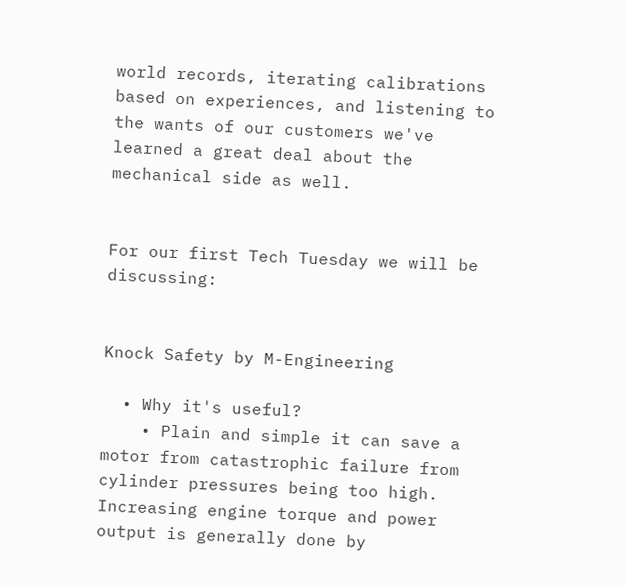world records, iterating calibrations based on experiences, and listening to the wants of our customers we've learned a great deal about the mechanical side as well.


For our first Tech Tuesday we will be discussing:


Knock Safety by M-Engineering

  • Why it's useful?
    • Plain and simple it can save a motor from catastrophic failure from cylinder pressures being too high.  Increasing engine torque and power output is generally done by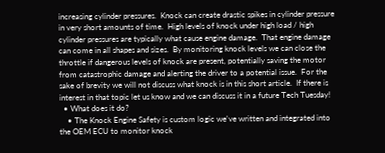increasing cylinder pressures.  Knock can create drastic spikes in cylinder pressure in very short amounts of time.  High levels of knock under high load / high cylinder pressures are typically what cause engine damage.  That engine damage can come in all shapes and sizes.  By monitoring knock levels we can close the throttle if dangerous levels of knock are present, potentially saving the motor from catastrophic damage and alerting the driver to a potential issue.  For the sake of brevity we will not discuss what knock is in this short article.  If there is interest in that topic let us know and we can discuss it in a future Tech Tuesday!
  • What does it do?
    • The Knock Engine Safety is custom logic we've written and integrated into the OEM ECU to monitor knock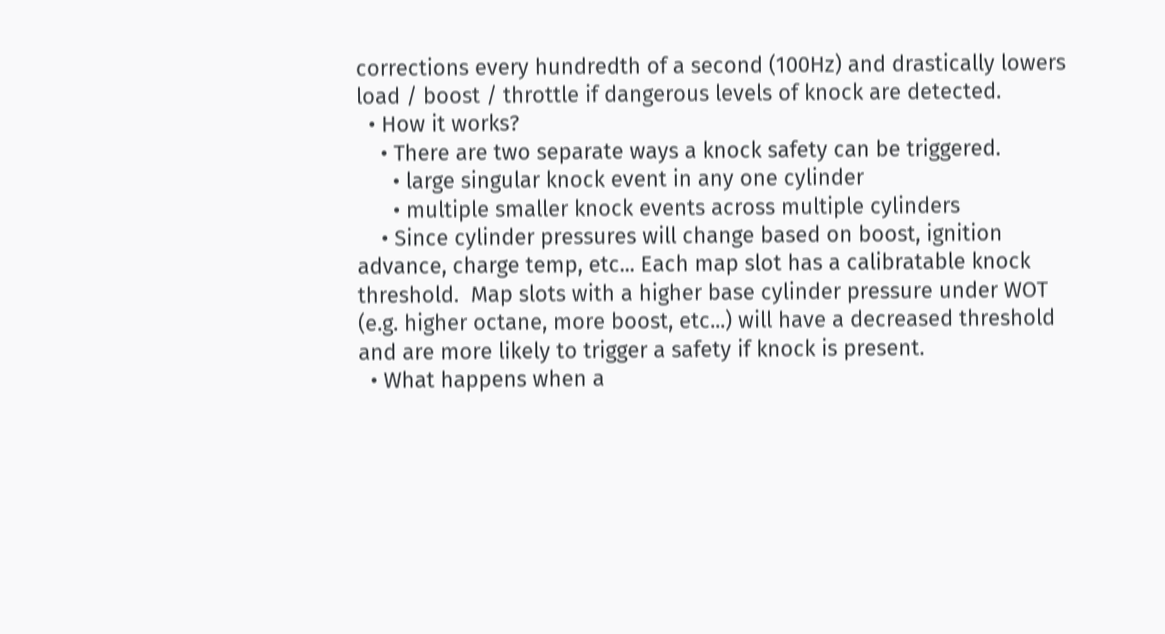corrections every hundredth of a second (100Hz) and drastically lowers load / boost / throttle if dangerous levels of knock are detected.
  • How it works?
    • There are two separate ways a knock safety can be triggered.
      • large singular knock event in any one cylinder
      • multiple smaller knock events across multiple cylinders
    • Since cylinder pressures will change based on boost, ignition advance, charge temp, etc... Each map slot has a calibratable knock threshold.  Map slots with a higher base cylinder pressure under WOT (e.g. higher octane, more boost, etc...) will have a decreased threshold and are more likely to trigger a safety if knock is present.
  • What happens when a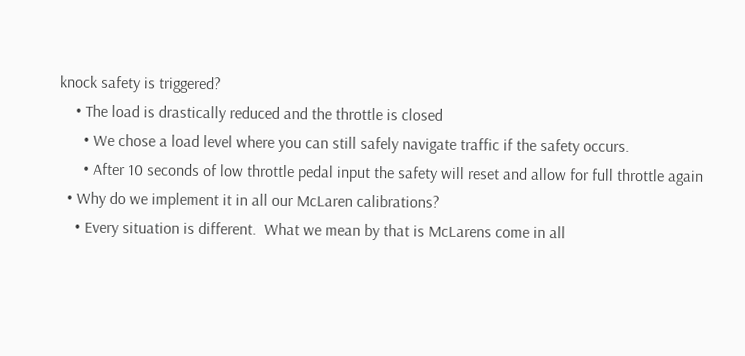knock safety is triggered?
    • The load is drastically reduced and the throttle is closed
      • We chose a load level where you can still safely navigate traffic if the safety occurs.
      • After 10 seconds of low throttle pedal input the safety will reset and allow for full throttle again
  • Why do we implement it in all our McLaren calibrations?
    • Every situation is different.  What we mean by that is McLarens come in all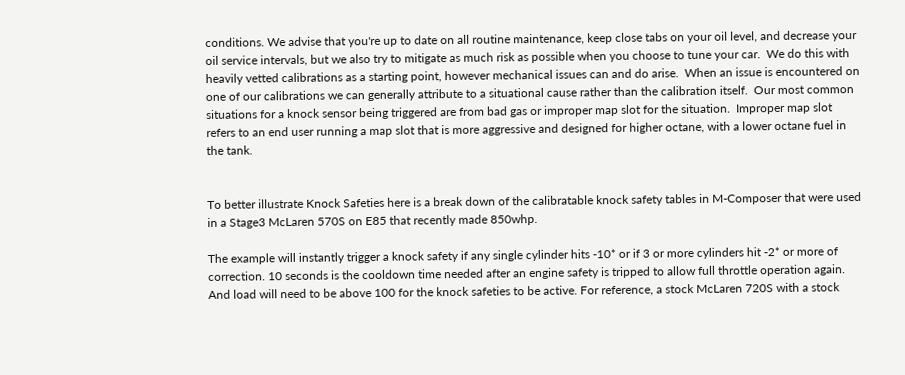conditions. We advise that you're up to date on all routine maintenance, keep close tabs on your oil level, and decrease your oil service intervals, but we also try to mitigate as much risk as possible when you choose to tune your car.  We do this with heavily vetted calibrations as a starting point, however mechanical issues can and do arise.  When an issue is encountered on one of our calibrations we can generally attribute to a situational cause rather than the calibration itself.  Our most common situations for a knock sensor being triggered are from bad gas or improper map slot for the situation.  Improper map slot refers to an end user running a map slot that is more aggressive and designed for higher octane, with a lower octane fuel in the tank.


To better illustrate Knock Safeties here is a break down of the calibratable knock safety tables in M-Composer that were used in a Stage3 McLaren 570S on E85 that recently made 850whp.

The example will instantly trigger a knock safety if any single cylinder hits -10* or if 3 or more cylinders hit -2* or more of correction. 10 seconds is the cooldown time needed after an engine safety is tripped to allow full throttle operation again. And load will need to be above 100 for the knock safeties to be active. For reference, a stock McLaren 720S with a stock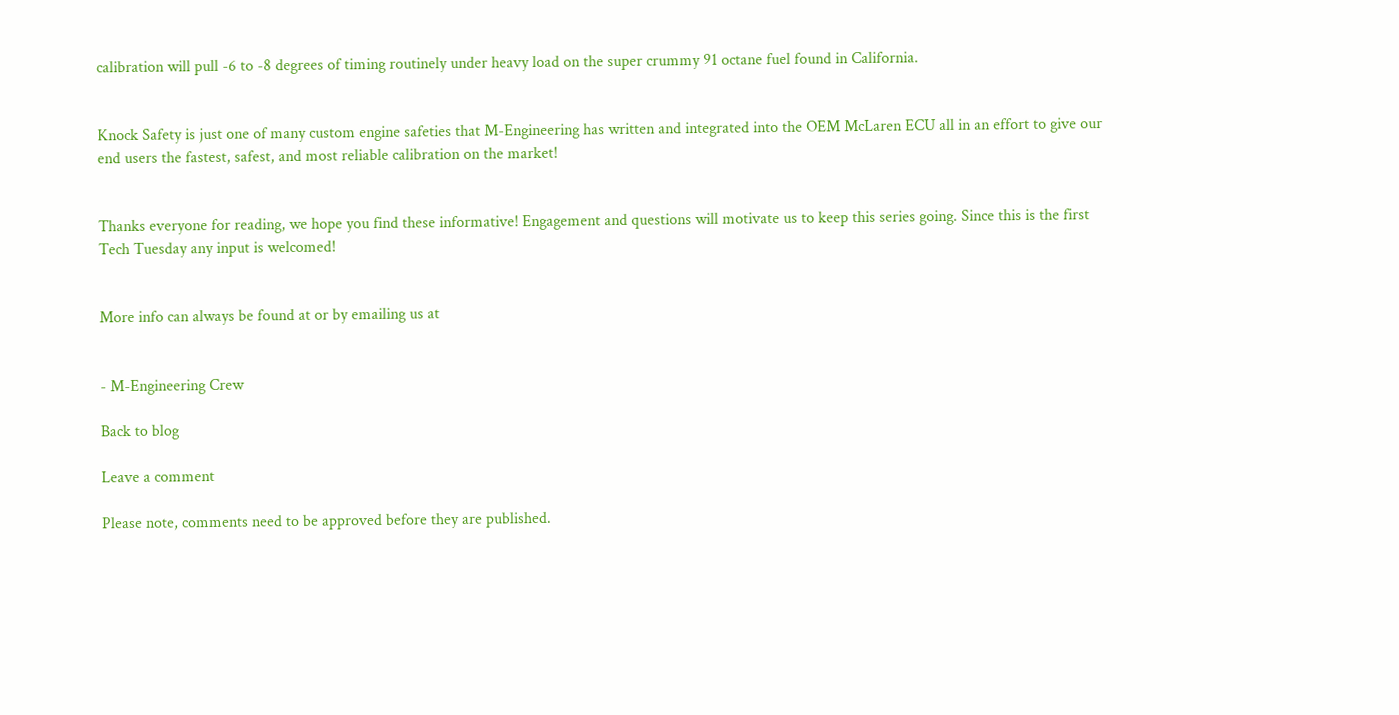calibration will pull -6 to -8 degrees of timing routinely under heavy load on the super crummy 91 octane fuel found in California.


Knock Safety is just one of many custom engine safeties that M-Engineering has written and integrated into the OEM McLaren ECU all in an effort to give our end users the fastest, safest, and most reliable calibration on the market!


Thanks everyone for reading, we hope you find these informative! Engagement and questions will motivate us to keep this series going. Since this is the first Tech Tuesday any input is welcomed!


More info can always be found at or by emailing us at


- M-Engineering Crew

Back to blog

Leave a comment

Please note, comments need to be approved before they are published.